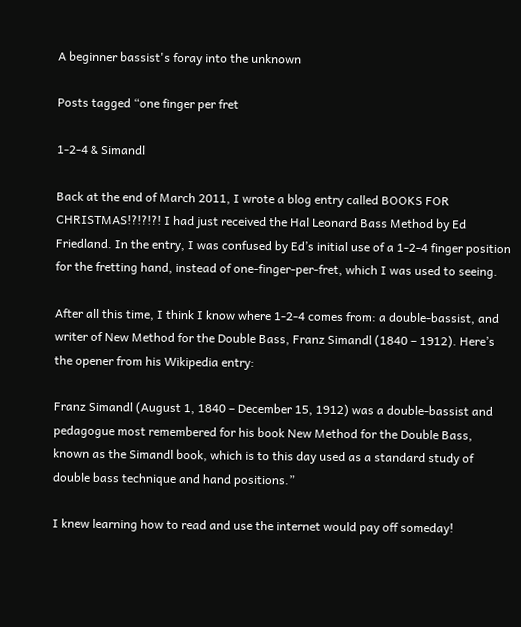A beginner bassist's foray into the unknown

Posts tagged “one finger per fret

1-2-4 & Simandl

Back at the end of March 2011, I wrote a blog entry called BOOKS FOR CHRISTMAS!?!?!?! I had just received the Hal Leonard Bass Method by Ed Friedland. In the entry, I was confused by Ed’s initial use of a 1-2-4 finger position for the fretting hand, instead of one-finger-per-fret, which I was used to seeing.

After all this time, I think I know where 1-2-4 comes from: a double-bassist, and writer of New Method for the Double Bass, Franz Simandl (1840 – 1912). Here’s the opener from his Wikipedia entry:

Franz Simandl (August 1, 1840 – December 15, 1912) was a double-bassist and pedagogue most remembered for his book New Method for the Double Bass, known as the Simandl book, which is to this day used as a standard study of double bass technique and hand positions.”

I knew learning how to read and use the internet would pay off someday!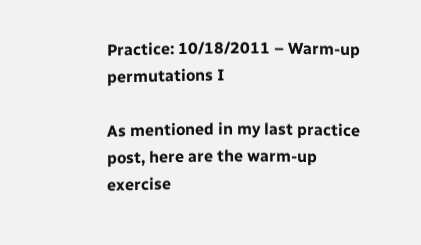Practice: 10/18/2011 – Warm-up permutations I

As mentioned in my last practice post, here are the warm-up exercise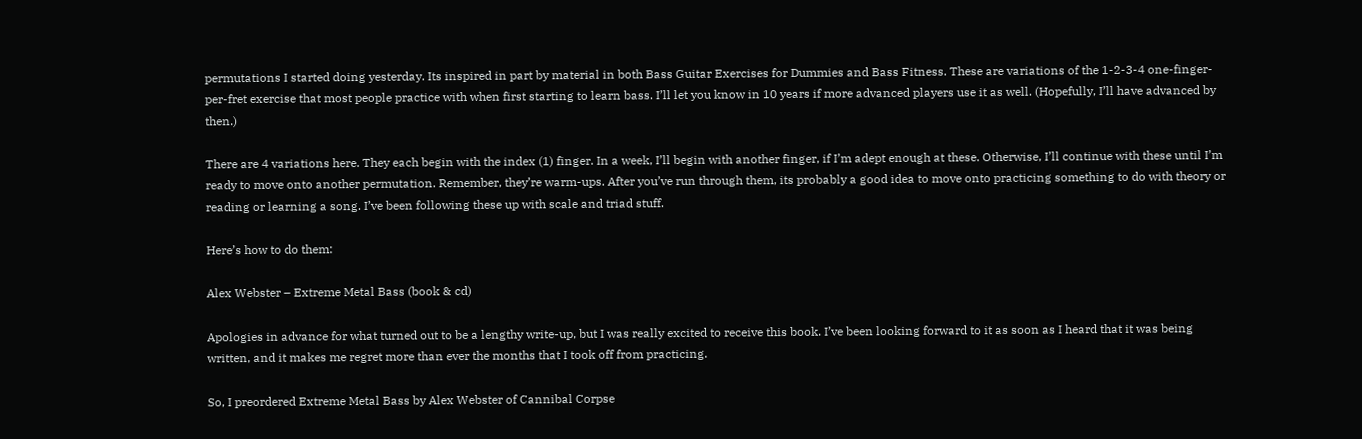permutations I started doing yesterday. Its inspired in part by material in both Bass Guitar Exercises for Dummies and Bass Fitness. These are variations of the 1-2-3-4 one-finger-per-fret exercise that most people practice with when first starting to learn bass. I’ll let you know in 10 years if more advanced players use it as well. (Hopefully, I’ll have advanced by then.)

There are 4 variations here. They each begin with the index (1) finger. In a week, I’ll begin with another finger, if I’m adept enough at these. Otherwise, I’ll continue with these until I’m ready to move onto another permutation. Remember, they’re warm-ups. After you’ve run through them, its probably a good idea to move onto practicing something to do with theory or reading or learning a song. I’ve been following these up with scale and triad stuff.

Here’s how to do them:

Alex Webster – Extreme Metal Bass (book & cd)

Apologies in advance for what turned out to be a lengthy write-up, but I was really excited to receive this book. I’ve been looking forward to it as soon as I heard that it was being written, and it makes me regret more than ever the months that I took off from practicing.

So, I preordered Extreme Metal Bass by Alex Webster of Cannibal Corpse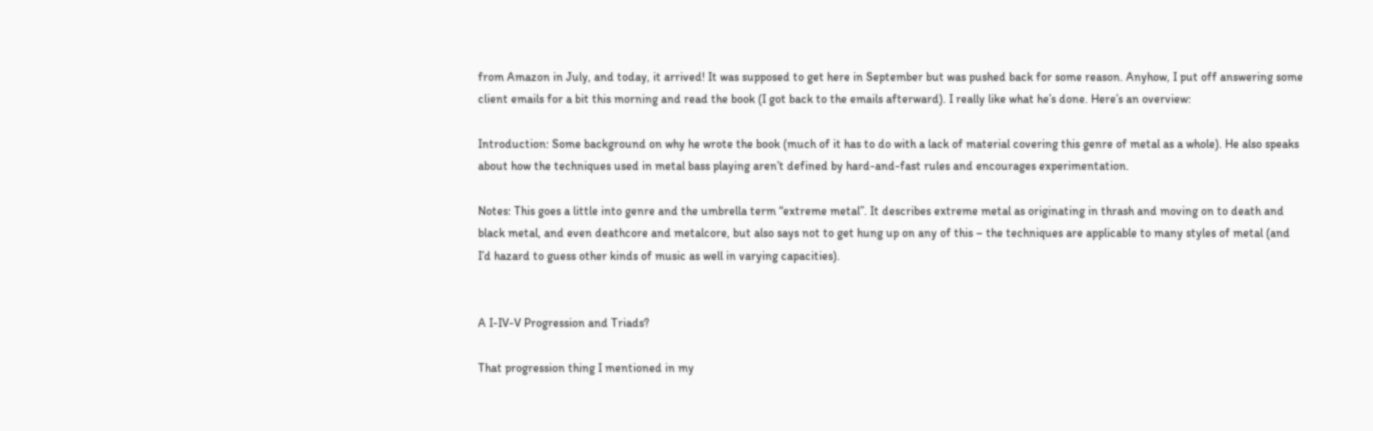from Amazon in July, and today, it arrived! It was supposed to get here in September but was pushed back for some reason. Anyhow, I put off answering some client emails for a bit this morning and read the book (I got back to the emails afterward). I really like what he’s done. Here’s an overview:

Introduction: Some background on why he wrote the book (much of it has to do with a lack of material covering this genre of metal as a whole). He also speaks about how the techniques used in metal bass playing aren’t defined by hard-and-fast rules and encourages experimentation.

Notes: This goes a little into genre and the umbrella term “extreme metal”. It describes extreme metal as originating in thrash and moving on to death and black metal, and even deathcore and metalcore, but also says not to get hung up on any of this – the techniques are applicable to many styles of metal (and I’d hazard to guess other kinds of music as well in varying capacities).


A I-IV-V Progression and Triads?

That progression thing I mentioned in my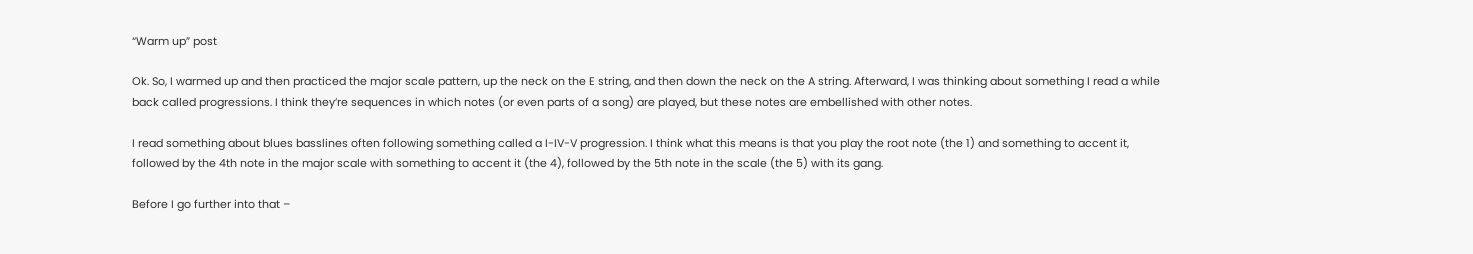“Warm up” post

Ok. So, I warmed up and then practiced the major scale pattern, up the neck on the E string, and then down the neck on the A string. Afterward, I was thinking about something I read a while back called progressions. I think they’re sequences in which notes (or even parts of a song) are played, but these notes are embellished with other notes.

I read something about blues basslines often following something called a I-IV-V progression. I think what this means is that you play the root note (the 1) and something to accent it, followed by the 4th note in the major scale with something to accent it (the 4), followed by the 5th note in the scale (the 5) with its gang.

Before I go further into that –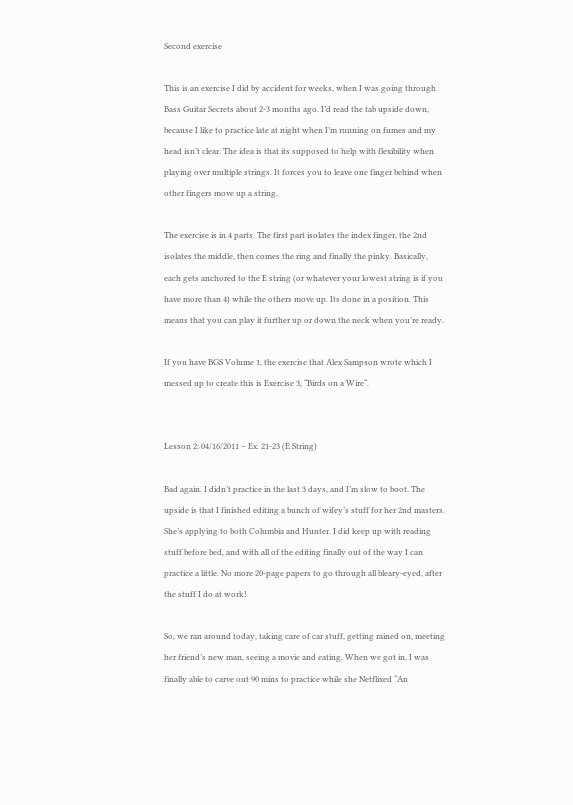Second exercise

This is an exercise I did by accident for weeks, when I was going through Bass Guitar Secrets about 2-3 months ago. I’d read the tab upside down, because I like to practice late at night when I’m running on fumes and my head isn’t clear. The idea is that its supposed to help with flexibility when playing over multiple strings. It forces you to leave one finger behind when other fingers move up a string.

The exercise is in 4 parts. The first part isolates the index finger, the 2nd isolates the middle, then comes the ring and finally the pinky. Basically, each gets anchored to the E string (or whatever your lowest string is if you have more than 4) while the others move up. Its done in a position. This means that you can play it further up or down the neck when you’re ready.

If you have BGS Volume 1, the exercise that Alex Sampson wrote which I messed up to create this is Exercise 3, “Birds on a Wire“.


Lesson 2: 04/16/2011 – Ex. 21-23 (E String)

Bad again. I didn’t practice in the last 3 days, and I’m slow to boot. The upside is that I finished editing a bunch of wifey’s stuff for her 2nd masters. She’s applying to both Columbia and Hunter. I did keep up with reading stuff before bed, and with all of the editing finally out of the way I can practice a little. No more 20-page papers to go through all bleary-eyed, after the stuff I do at work!

So, we ran around today, taking care of car stuff, getting rained on, meeting her friend’s new man, seeing a movie and eating. When we got in, I was finally able to carve out 90 mins to practice while she Netflixed “An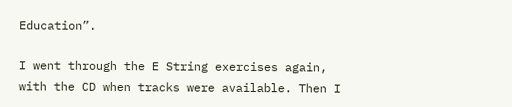Education”.

I went through the E String exercises again, with the CD when tracks were available. Then I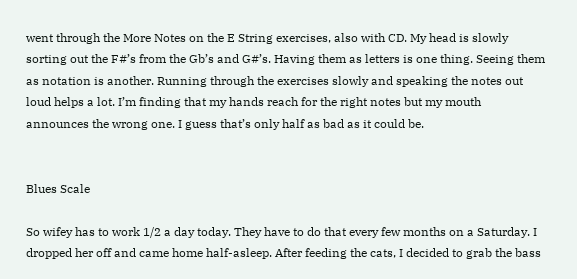went through the More Notes on the E String exercises, also with CD. My head is slowly sorting out the F#’s from the Gb’s and G#’s. Having them as letters is one thing. Seeing them as notation is another. Running through the exercises slowly and speaking the notes out loud helps a lot. I’m finding that my hands reach for the right notes but my mouth announces the wrong one. I guess that’s only half as bad as it could be.


Blues Scale

So wifey has to work 1/2 a day today. They have to do that every few months on a Saturday. I dropped her off and came home half-asleep. After feeding the cats, I decided to grab the bass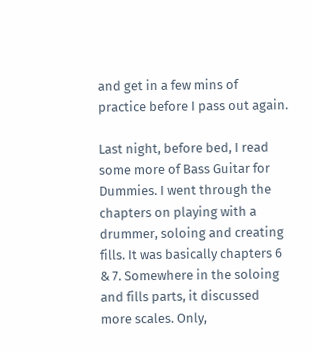and get in a few mins of practice before I pass out again.

Last night, before bed, I read some more of Bass Guitar for Dummies. I went through the chapters on playing with a drummer, soloing and creating fills. It was basically chapters 6 & 7. Somewhere in the soloing and fills parts, it discussed more scales. Only,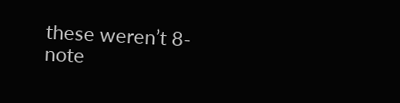these weren’t 8-note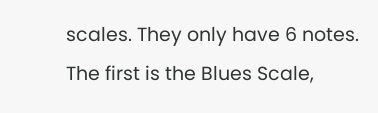scales. They only have 6 notes. The first is the Blues Scale,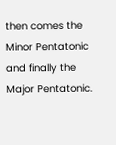then comes the Minor Pentatonic and finally the Major Pentatonic.